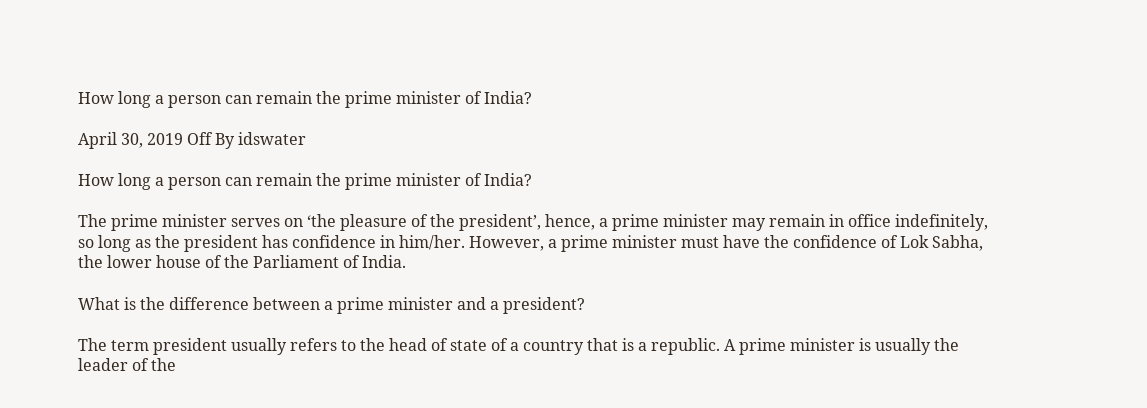How long a person can remain the prime minister of India?

April 30, 2019 Off By idswater

How long a person can remain the prime minister of India?

The prime minister serves on ‘the pleasure of the president’, hence, a prime minister may remain in office indefinitely, so long as the president has confidence in him/her. However, a prime minister must have the confidence of Lok Sabha, the lower house of the Parliament of India.

What is the difference between a prime minister and a president?

The term president usually refers to the head of state of a country that is a republic. A prime minister is usually the leader of the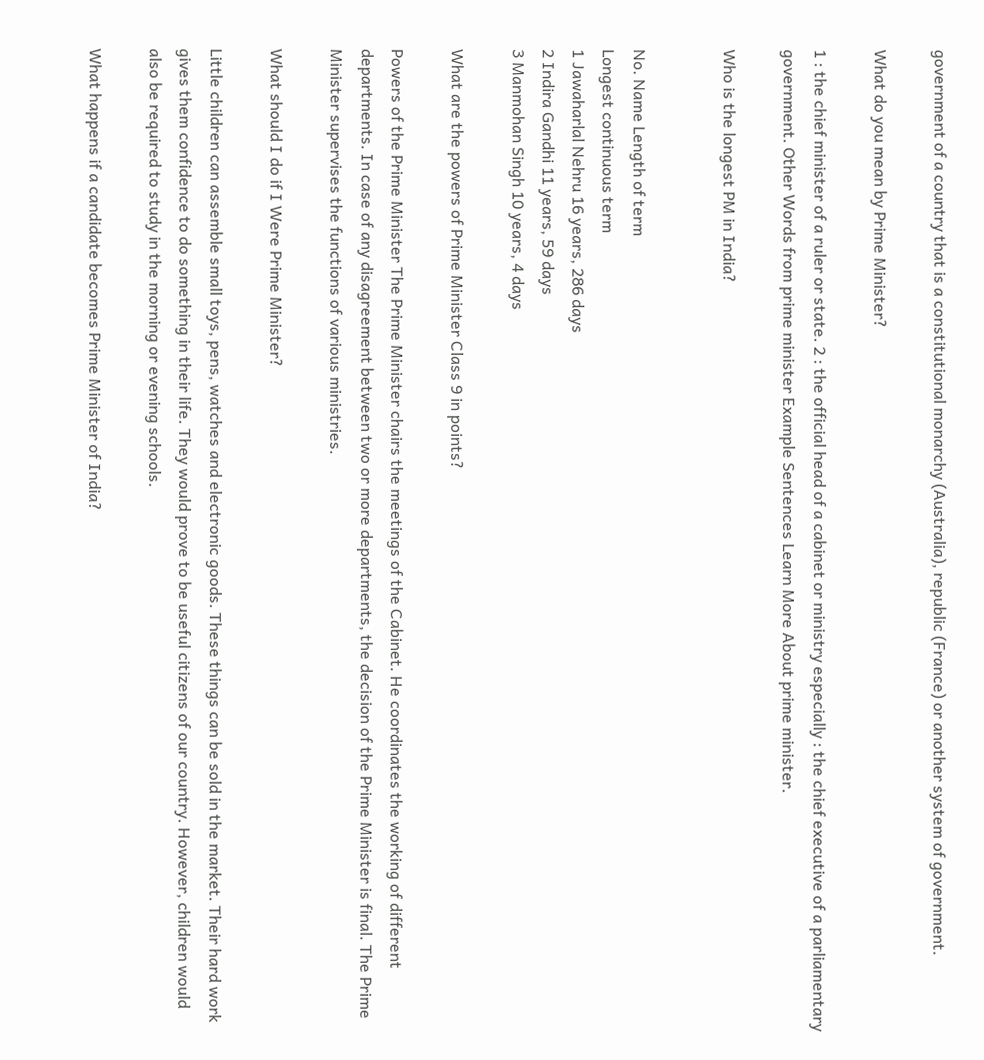government of a country that is a constitutional monarchy (Australia), republic (France) or another system of government.

What do you mean by Prime Minister?

1 : the chief minister of a ruler or state. 2 : the official head of a cabinet or ministry especially : the chief executive of a parliamentary government. Other Words from prime minister Example Sentences Learn More About prime minister.

Who is the longest PM in India?


No. Name Length of term
Longest continuous term
1 Jawaharlal Nehru 16 years, 286 days
2 Indira Gandhi 11 years, 59 days
3 Manmohan Singh 10 years, 4 days

What are the powers of Prime Minister Class 9 in points?

Powers of the Prime Minister The Prime Minister chairs the meetings of the Cabinet. He coordinates the working of different departments. In case of any disagreement between two or more departments, the decision of the Prime Minister is final. The Prime Minister supervises the functions of various ministries.

What should I do if I Were Prime Minister?

Little children can assemble small toys, pens, watches and electronic goods. These things can be sold in the market. Their hard work gives them confidence to do something in their life. They would prove to be useful citizens of our country. However, children would also be required to study in the morning or evening schools.

What happens if a candidate becomes Prime Minister of India?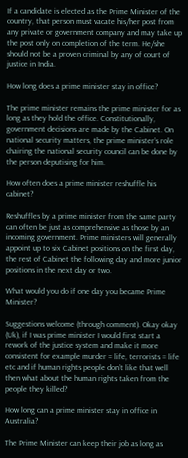If a candidate is elected as the Prime Minister of the country, that person must vacate his/her post from any private or government company and may take up the post only on completion of the term. He/she should not be a proven criminal by any of court of justice in India.

How long does a prime minister stay in office?

The prime minister remains the prime minister for as long as they hold the office. Constitutionally, government decisions are made by the Cabinet. On national security matters, the prime minister’s role chairing the national security council can be done by the person deputising for him.

How often does a prime minister reshuffle his cabinet?

Reshuffles by a prime minister from the same party can often be just as comprehensive as those by an incoming government. Prime ministers will generally appoint up to six Cabinet positions on the first day, the rest of Cabinet the following day and more junior positions in the next day or two.

What would you do if one day you became Prime Minister?

Suggestions welcome (through comment). Okay okay (Uk), if I was prime minister I would first start a rework of the justice system and make it more consistent for example murder = life, terrorists = life etc and if human rights people don’t like that well then what about the human rights taken from the people they killed?

How long can a prime minister stay in office in Australia?

The Prime Minister can keep their job as long as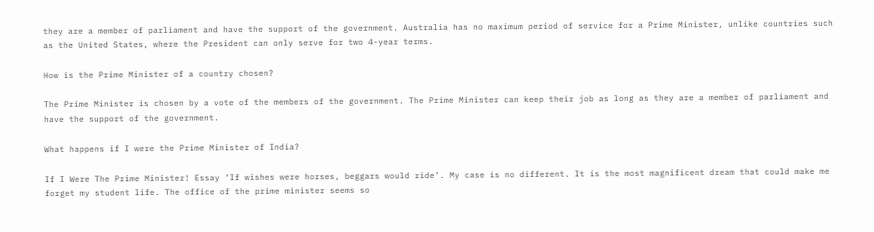they are a member of parliament and have the support of the government. Australia has no maximum period of service for a Prime Minister, unlike countries such as the United States, where the President can only serve for two 4-year terms.

How is the Prime Minister of a country chosen?

The Prime Minister is chosen by a vote of the members of the government. The Prime Minister can keep their job as long as they are a member of parliament and have the support of the government.

What happens if I were the Prime Minister of India?

If I Were The Prime Minister! Essay ‘If wishes were horses, beggars would ride’. My case is no different. It is the most magnificent dream that could make me forget my student life. The office of the prime minister seems so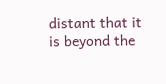distant that it is beyond the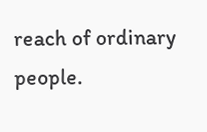reach of ordinary people.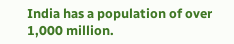India has a population of over 1,000 million.